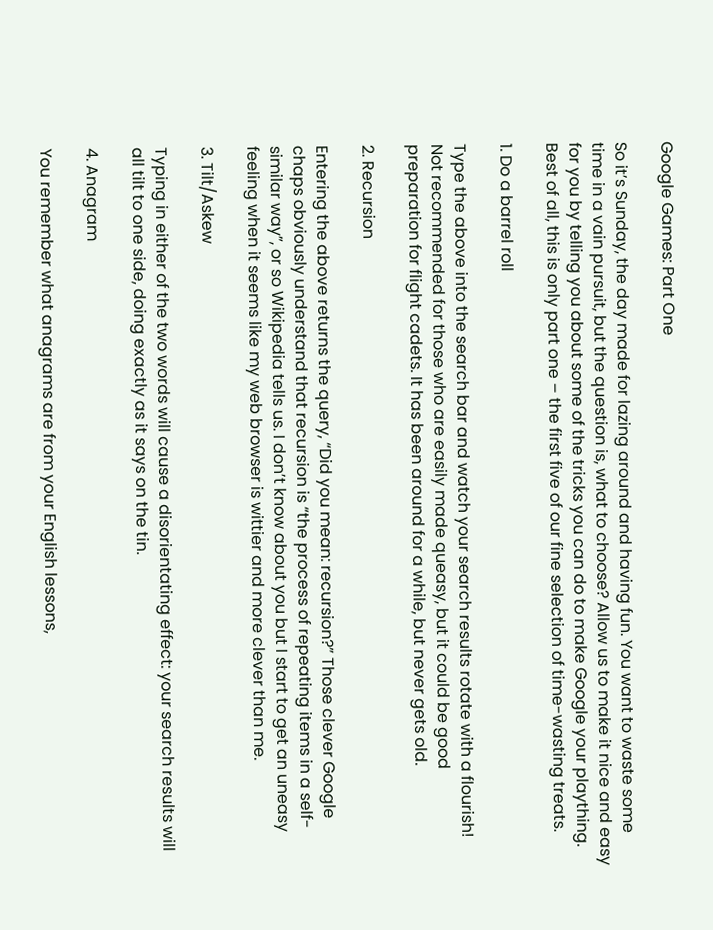Google Games: Part One

So it’s Sunday, the day made for lazing around and having fun. You want to waste some time in a vain pursuit, but the question is, what to choose? Allow us to make it nice and easy for you by telling you about some of the tricks you can do to make Google your plaything. Best of all, this is only part one – the first five of our fine selection of time-wasting treats.

1. Do a barrel roll

Type the above into the search bar and watch your search results rotate with a flourish! Not recommended for those who are easily made queasy, but it could be good preparation for flight cadets. It has been around for a while, but never gets old.

2. Recursion

Entering the above returns the query, “Did you mean: recursion?” Those clever Google chaps obviously understand that recursion is “the process of repeating items in a self-similar way”, or so Wikipedia tells us. I don’t know about you but I start to get an uneasy feeling when it seems like my web browser is wittier and more clever than me.

3. Tilt/Askew

Typing in either of the two words will cause a disorientating effect: your search results will all tilt to one side, doing exactly as it says on the tin.

4. Anagram

You remember what anagrams are from your English lessons,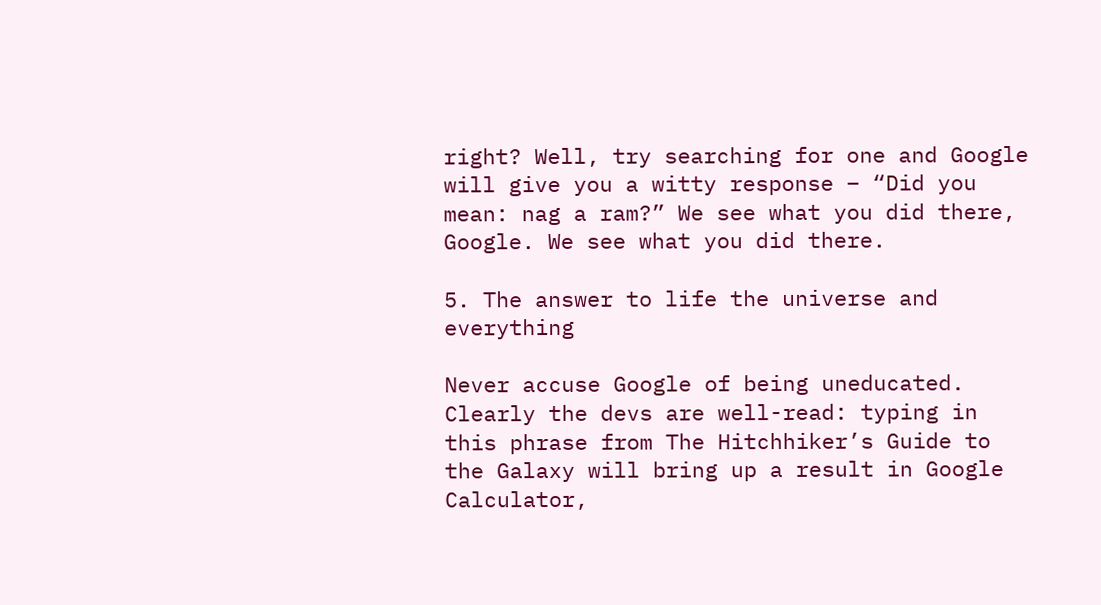right? Well, try searching for one and Google will give you a witty response – “Did you mean: nag a ram?” We see what you did there, Google. We see what you did there.

5. The answer to life the universe and everything

Never accuse Google of being uneducated. Clearly the devs are well-read: typing in this phrase from The Hitchhiker’s Guide to the Galaxy will bring up a result in Google Calculator,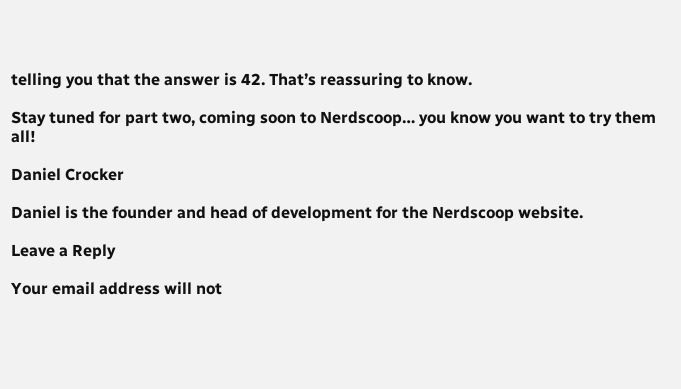telling you that the answer is 42. That’s reassuring to know.

Stay tuned for part two, coming soon to Nerdscoop… you know you want to try them all!

Daniel Crocker

Daniel is the founder and head of development for the Nerdscoop website.

Leave a Reply

Your email address will not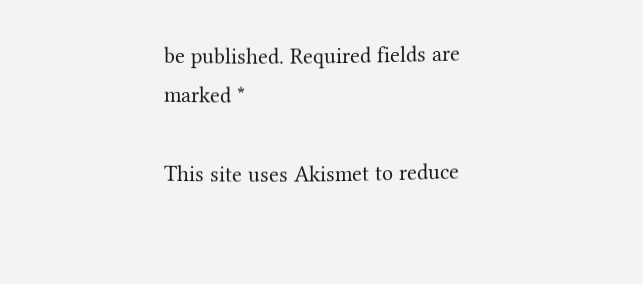be published. Required fields are marked *

This site uses Akismet to reduce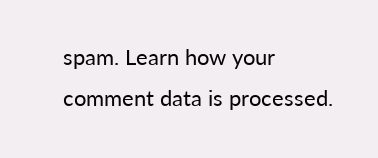spam. Learn how your comment data is processed.